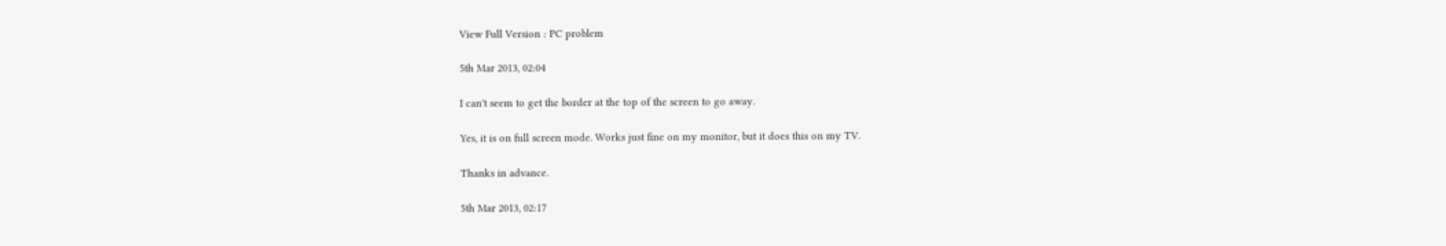View Full Version : PC problem

5th Mar 2013, 02:04

I can't seem to get the border at the top of the screen to go away.

Yes, it is on full screen mode. Works just fine on my monitor, but it does this on my TV.

Thanks in advance.

5th Mar 2013, 02:17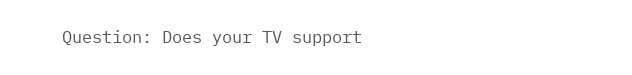Question: Does your TV support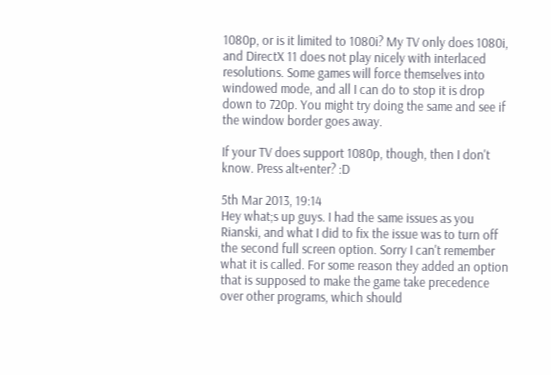1080p, or is it limited to 1080i? My TV only does 1080i, and DirectX 11 does not play nicely with interlaced resolutions. Some games will force themselves into windowed mode, and all I can do to stop it is drop down to 720p. You might try doing the same and see if the window border goes away.

If your TV does support 1080p, though, then I don't know. Press alt+enter? :D

5th Mar 2013, 19:14
Hey what;s up guys. I had the same issues as you Rianski, and what I did to fix the issue was to turn off the second full screen option. Sorry I can't remember what it is called. For some reason they added an option that is supposed to make the game take precedence over other programs, which should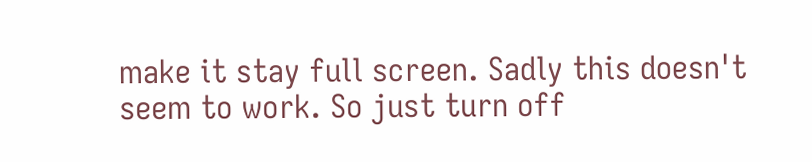make it stay full screen. Sadly this doesn't seem to work. So just turn off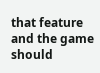that feature and the game should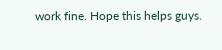work fine. Hope this helps guys.